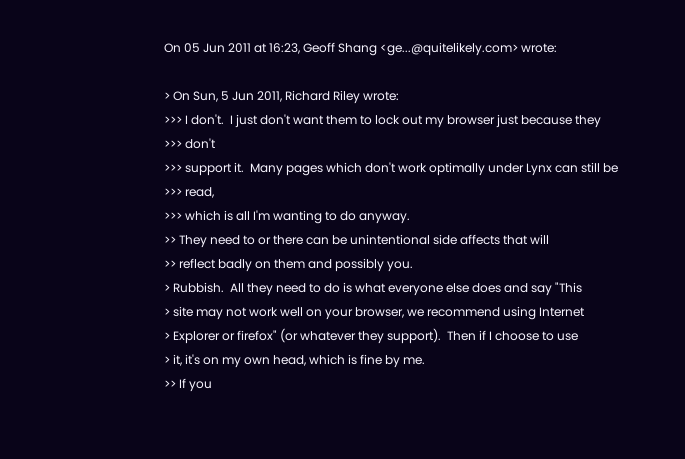On 05 Jun 2011 at 16:23, Geoff Shang <ge...@quitelikely.com> wrote:

> On Sun, 5 Jun 2011, Richard Riley wrote:
>>> I don't.  I just don't want them to lock out my browser just because they
>>> don't
>>> support it.  Many pages which don't work optimally under Lynx can still be
>>> read,
>>> which is all I'm wanting to do anyway.
>> They need to or there can be unintentional side affects that will
>> reflect badly on them and possibly you.
> Rubbish.  All they need to do is what everyone else does and say "This
> site may not work well on your browser, we recommend using Internet
> Explorer or firefox" (or whatever they support).  Then if I choose to use
> it, it's on my own head, which is fine by me.
>> If you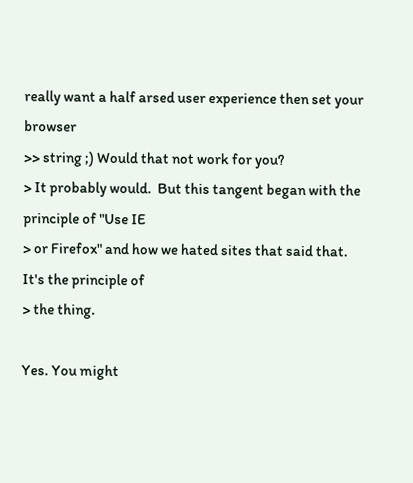really want a half arsed user experience then set your browser
>> string ;) Would that not work for you?
> It probably would.  But this tangent began with the principle of "Use IE
> or Firefox" and how we hated sites that said that.  It's the principle of
> the thing.

Yes. You might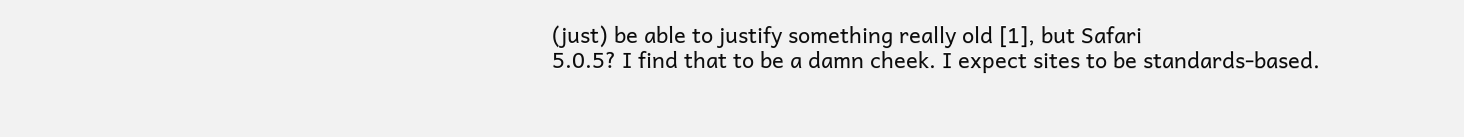(just) be able to justify something really old [1], but Safari
5.0.5? I find that to be a damn cheek. I expect sites to be standards-based.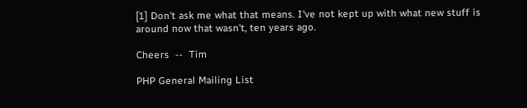[1] Don't ask me what that means. I've not kept up with what new stuff is
around now that wasn't, ten years ago.

Cheers  --  Tim

PHP General Mailing List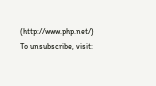(http://www.php.net/)
To unsubscribe, visit: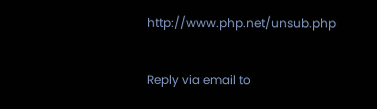http://www.php.net/unsub.php

Reply via email to